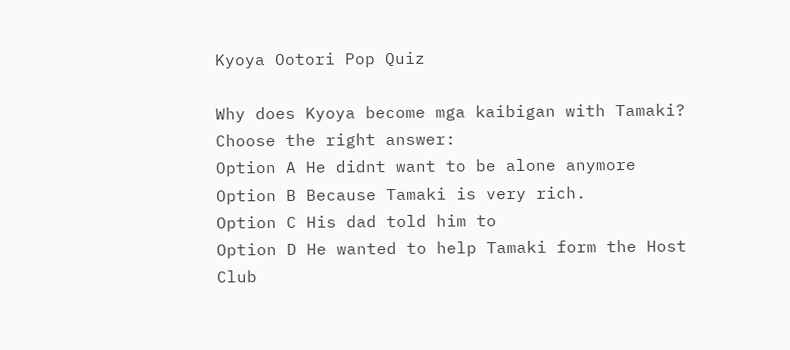Kyoya Ootori Pop Quiz

Why does Kyoya become mga kaibigan with Tamaki?
Choose the right answer:
Option A He didnt want to be alone anymore
Option B Because Tamaki is very rich.
Option C His dad told him to
Option D He wanted to help Tamaki form the Host Club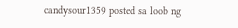candysour1359 posted sa loob ng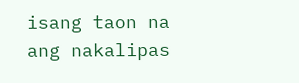isang taon na ang nakalipas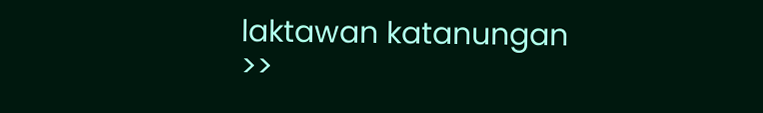laktawan katanungan >>